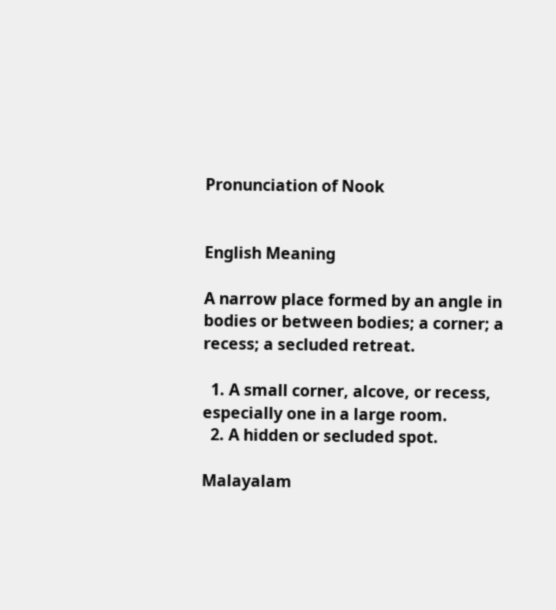Pronunciation of Nook


English Meaning

A narrow place formed by an angle in bodies or between bodies; a corner; a recess; a secluded retreat.

  1. A small corner, alcove, or recess, especially one in a large room.
  2. A hidden or secluded spot.

Malayalam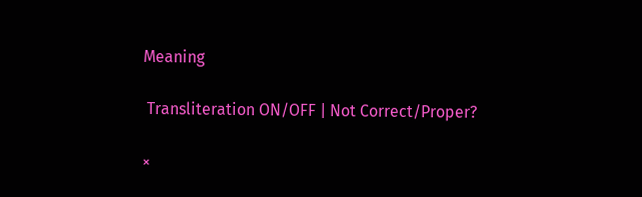Meaning

 Transliteration ON/OFF | Not Correct/Proper?

×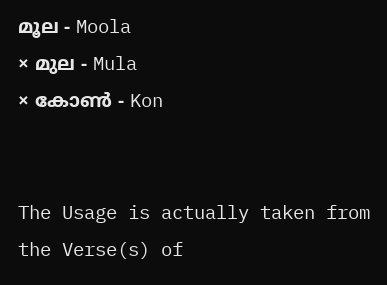മൂല - Moola
× മുല - Mula
× കോണ്‍ - Kon


The Usage is actually taken from the Verse(s) of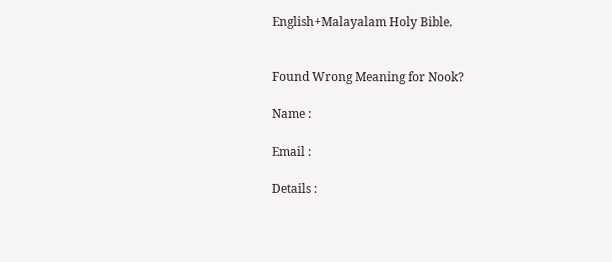English+Malayalam Holy Bible.


Found Wrong Meaning for Nook?

Name :

Email :

Details :